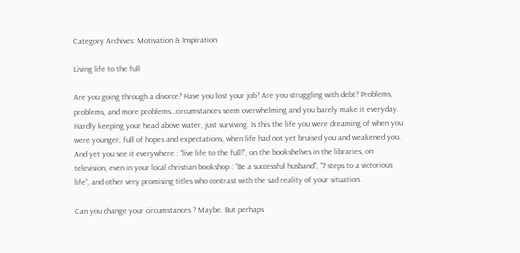Category Archives: Motivation & Inspiration

Living life to the full

Are you going through a divorce? Have you lost your job? Are you struggling with debt? Problems, problems, and more problems…circumstances seem overwhelming and you barely make it everyday. Hardly keeping your head above water, just surviving. Is this the life you were dreaming of when you were younger, full of hopes and expectations, when life had not yet bruised you and weakened you. And yet you see it everywhere : “live life to the full!”, on the bookshelves in the libraries, on television, even in your local christian bookshop : “Be a successful husband”, “7 steps to a victorious life”, and other very promising titles who contrast with the sad reality of your situation.

Can you change your circumstances ? Maybe. But perhaps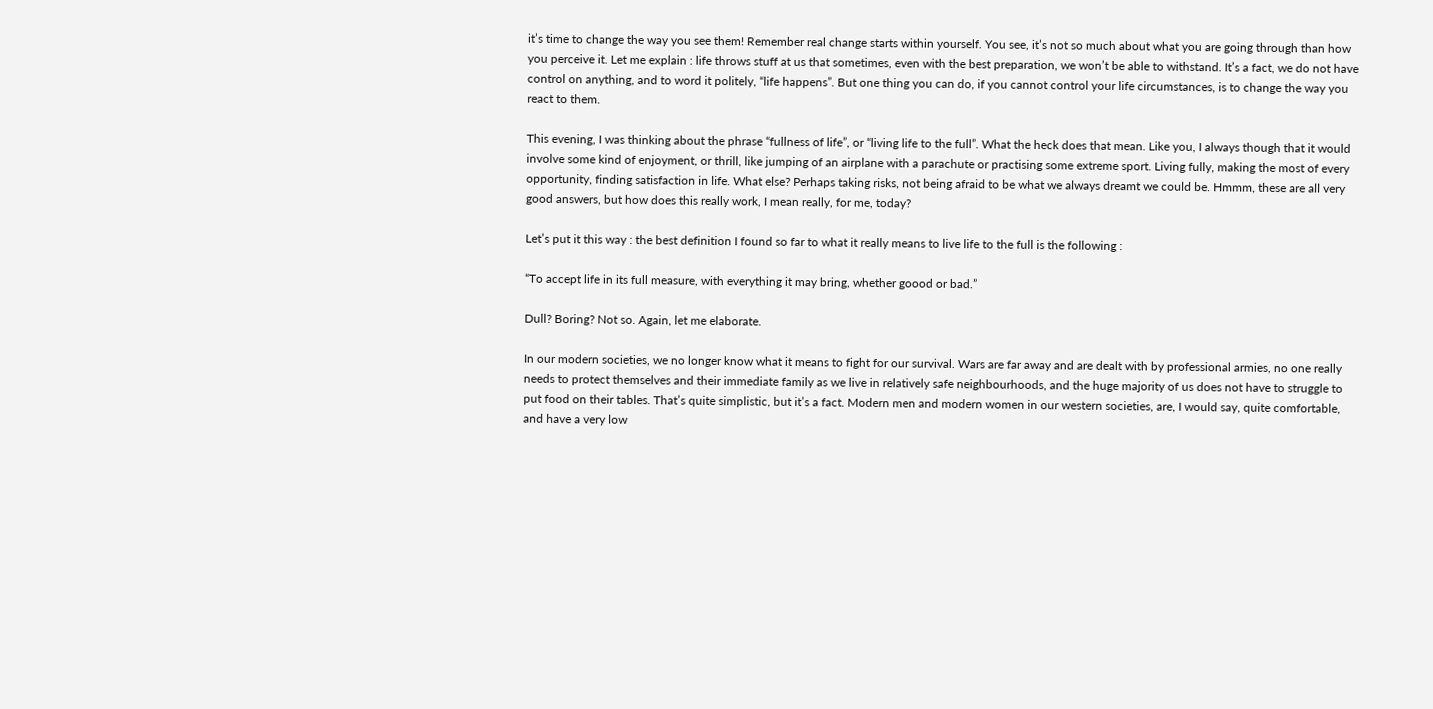it’s time to change the way you see them! Remember real change starts within yourself. You see, it’s not so much about what you are going through than how you perceive it. Let me explain : life throws stuff at us that sometimes, even with the best preparation, we won’t be able to withstand. It’s a fact, we do not have control on anything, and to word it politely, “life happens”. But one thing you can do, if you cannot control your life circumstances, is to change the way you react to them.

This evening, I was thinking about the phrase “fullness of life”, or “living life to the full”. What the heck does that mean. Like you, I always though that it would involve some kind of enjoyment, or thrill, like jumping of an airplane with a parachute or practising some extreme sport. Living fully, making the most of every opportunity, finding satisfaction in life. What else? Perhaps taking risks, not being afraid to be what we always dreamt we could be. Hmmm, these are all very good answers, but how does this really work, I mean really, for me, today?

Let’s put it this way : the best definition I found so far to what it really means to live life to the full is the following :

“To accept life in its full measure, with everything it may bring, whether goood or bad.”

Dull? Boring? Not so. Again, let me elaborate.

In our modern societies, we no longer know what it means to fight for our survival. Wars are far away and are dealt with by professional armies, no one really needs to protect themselves and their immediate family as we live in relatively safe neighbourhoods, and the huge majority of us does not have to struggle to put food on their tables. That’s quite simplistic, but it’s a fact. Modern men and modern women in our western societies, are, I would say, quite comfortable, and have a very low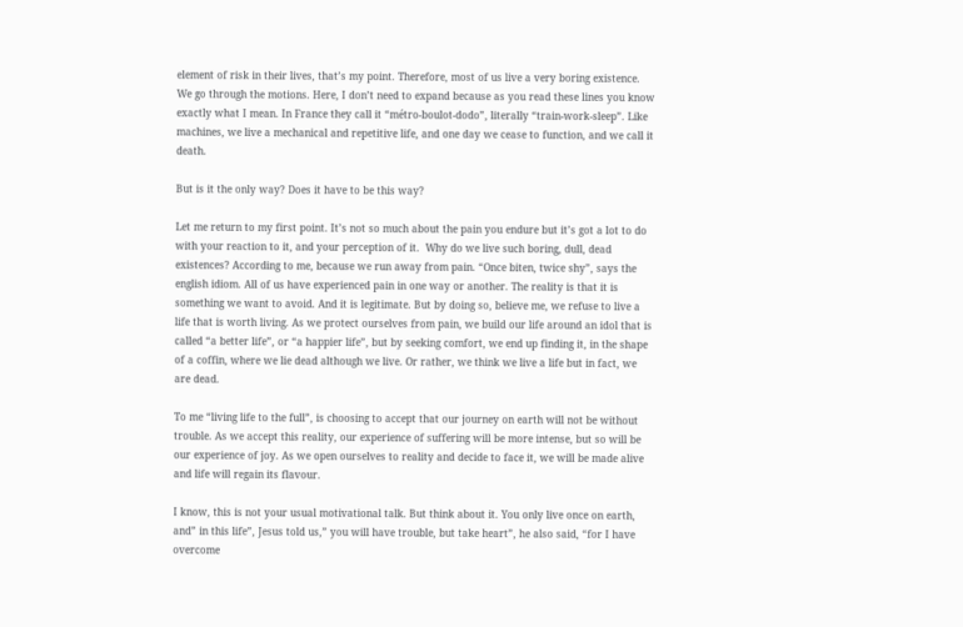element of risk in their lives, that’s my point. Therefore, most of us live a very boring existence. We go through the motions. Here, I don’t need to expand because as you read these lines you know exactly what I mean. In France they call it “métro-boulot-dodo”, literally “train-work-sleep”. Like machines, we live a mechanical and repetitive life, and one day we cease to function, and we call it death.

But is it the only way? Does it have to be this way?

Let me return to my first point. It’s not so much about the pain you endure but it’s got a lot to do with your reaction to it, and your perception of it.  Why do we live such boring, dull, dead existences? According to me, because we run away from pain. “Once biten, twice shy”, says the english idiom. All of us have experienced pain in one way or another. The reality is that it is something we want to avoid. And it is legitimate. But by doing so, believe me, we refuse to live a life that is worth living. As we protect ourselves from pain, we build our life around an idol that is called “a better life”, or “a happier life”, but by seeking comfort, we end up finding it, in the shape of a coffin, where we lie dead although we live. Or rather, we think we live a life but in fact, we are dead.

To me “living life to the full”, is choosing to accept that our journey on earth will not be without trouble. As we accept this reality, our experience of suffering will be more intense, but so will be our experience of joy. As we open ourselves to reality and decide to face it, we will be made alive and life will regain its flavour.

I know, this is not your usual motivational talk. But think about it. You only live once on earth, and” in this life”, Jesus told us,” you will have trouble, but take heart”, he also said, “for I have overcome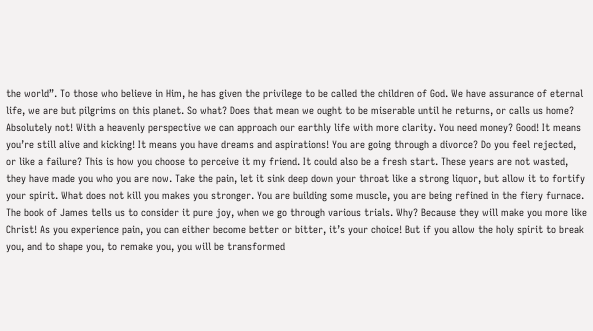the world”. To those who believe in Him, he has given the privilege to be called the children of God. We have assurance of eternal life, we are but pilgrims on this planet. So what? Does that mean we ought to be miserable until he returns, or calls us home? Absolutely not! With a heavenly perspective we can approach our earthly life with more clarity. You need money? Good! It means you’re still alive and kicking! It means you have dreams and aspirations! You are going through a divorce? Do you feel rejected, or like a failure? This is how you choose to perceive it my friend. It could also be a fresh start. These years are not wasted, they have made you who you are now. Take the pain, let it sink deep down your throat like a strong liquor, but allow it to fortify your spirit. What does not kill you makes you stronger. You are building some muscle, you are being refined in the fiery furnace. The book of James tells us to consider it pure joy, when we go through various trials. Why? Because they will make you more like Christ! As you experience pain, you can either become better or bitter, it’s your choice! But if you allow the holy spirit to break you, and to shape you, to remake you, you will be transformed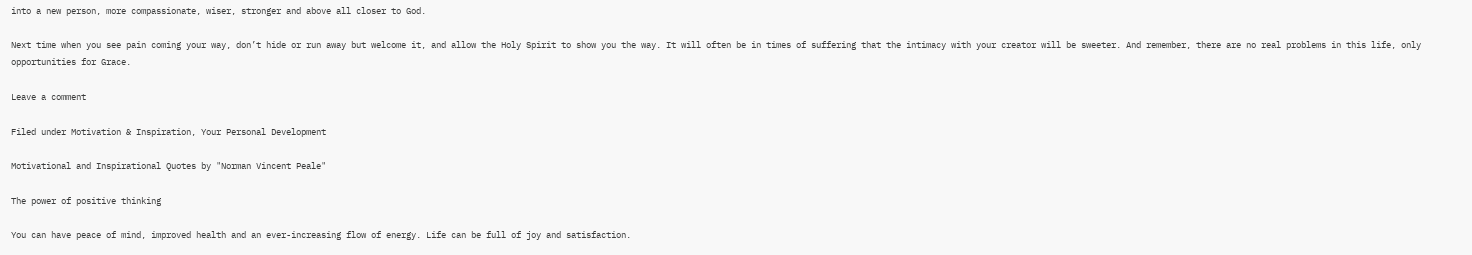into a new person, more compassionate, wiser, stronger and above all closer to God.

Next time when you see pain coming your way, don’t hide or run away but welcome it, and allow the Holy Spirit to show you the way. It will often be in times of suffering that the intimacy with your creator will be sweeter. And remember, there are no real problems in this life, only opportunities for Grace.

Leave a comment

Filed under Motivation & Inspiration, Your Personal Development

Motivational and Inspirational Quotes by "Norman Vincent Peale"

The power of positive thinking

You can have peace of mind, improved health and an ever-increasing flow of energy. Life can be full of joy and satisfaction.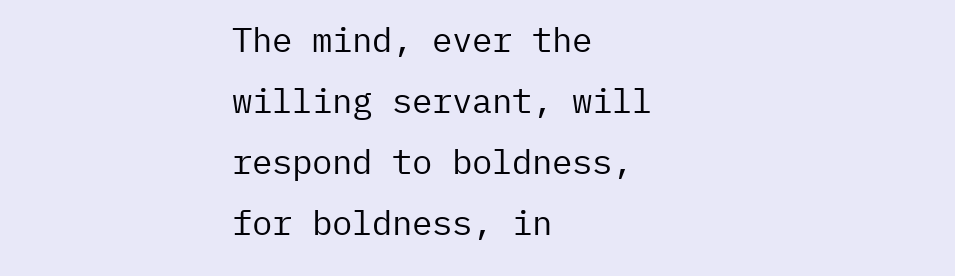The mind, ever the willing servant, will respond to boldness, for boldness, in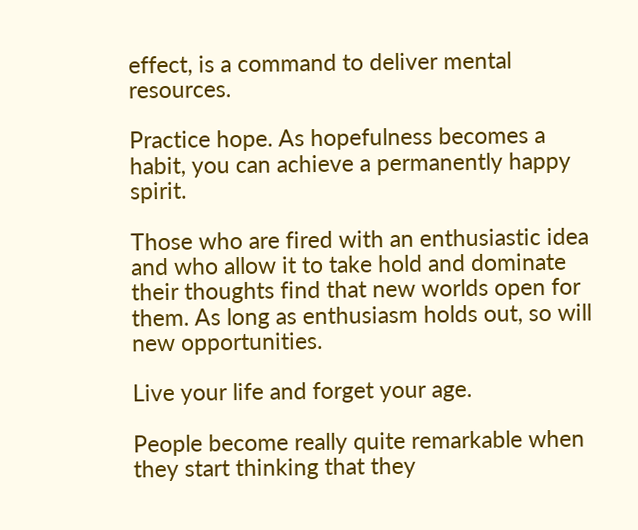effect, is a command to deliver mental resources.

Practice hope. As hopefulness becomes a habit, you can achieve a permanently happy spirit.

Those who are fired with an enthusiastic idea and who allow it to take hold and dominate their thoughts find that new worlds open for them. As long as enthusiasm holds out, so will new opportunities.

Live your life and forget your age.

People become really quite remarkable when they start thinking that they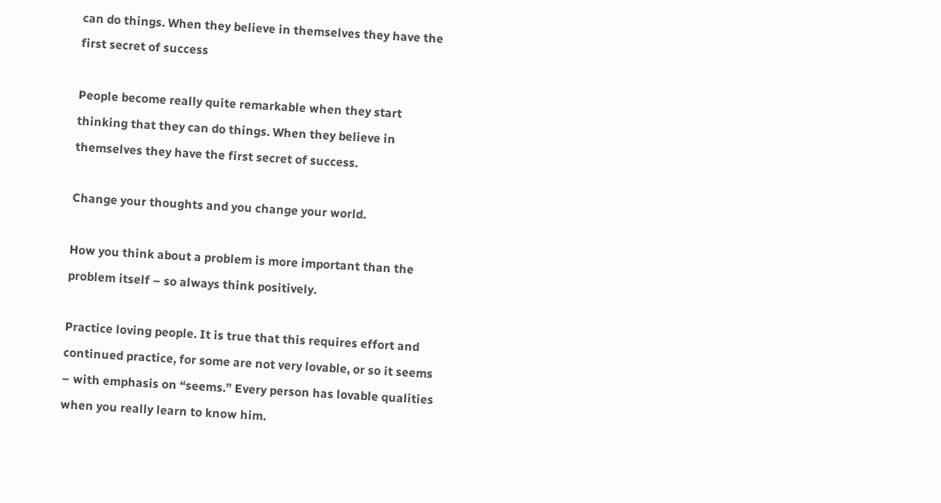can do things. When they believe in themselves they have the first secret of success

People become really quite remarkable when they start thinking that they can do things. When they believe in themselves they have the first secret of success.

Change your thoughts and you change your world.

How you think about a problem is more important than the problem itself – so always think positively.

Practice loving people. It is true that this requires effort and continued practice, for some are not very lovable, or so it seems – with emphasis on “seems.” Every person has lovable qualities when you really learn to know him.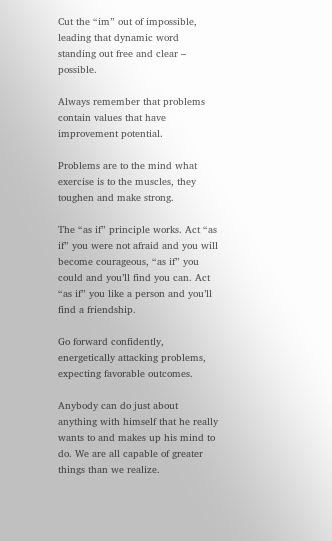Cut the “im” out of impossible, leading that dynamic word standing out free and clear – possible.

Always remember that problems contain values that have improvement potential.

Problems are to the mind what exercise is to the muscles, they toughen and make strong.

The “as if” principle works. Act “as if” you were not afraid and you will become courageous, “as if” you could and you’ll find you can. Act “as if” you like a person and you’ll find a friendship.

Go forward confidently, energetically attacking problems, expecting favorable outcomes.

Anybody can do just about anything with himself that he really wants to and makes up his mind to do. We are all capable of greater things than we realize.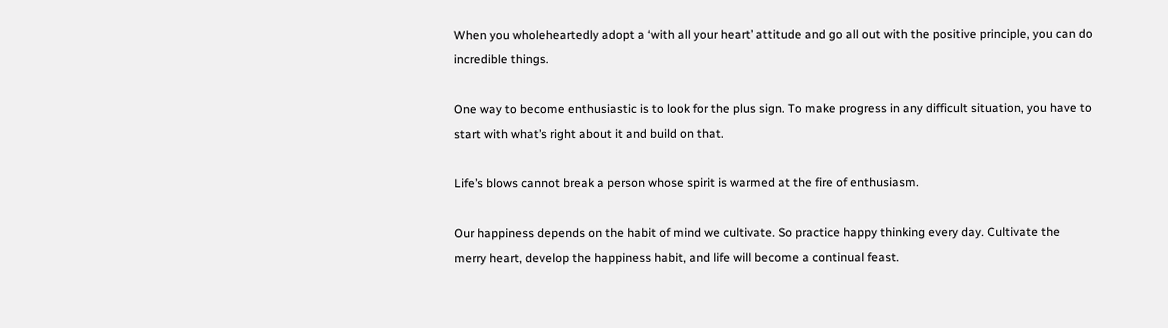When you wholeheartedly adopt a ‘with all your heart’ attitude and go all out with the positive principle, you can do incredible things.

One way to become enthusiastic is to look for the plus sign. To make progress in any difficult situation, you have to start with what’s right about it and build on that.

Life’s blows cannot break a person whose spirit is warmed at the fire of enthusiasm.

Our happiness depends on the habit of mind we cultivate. So practice happy thinking every day. Cultivate the merry heart, develop the happiness habit, and life will become a continual feast.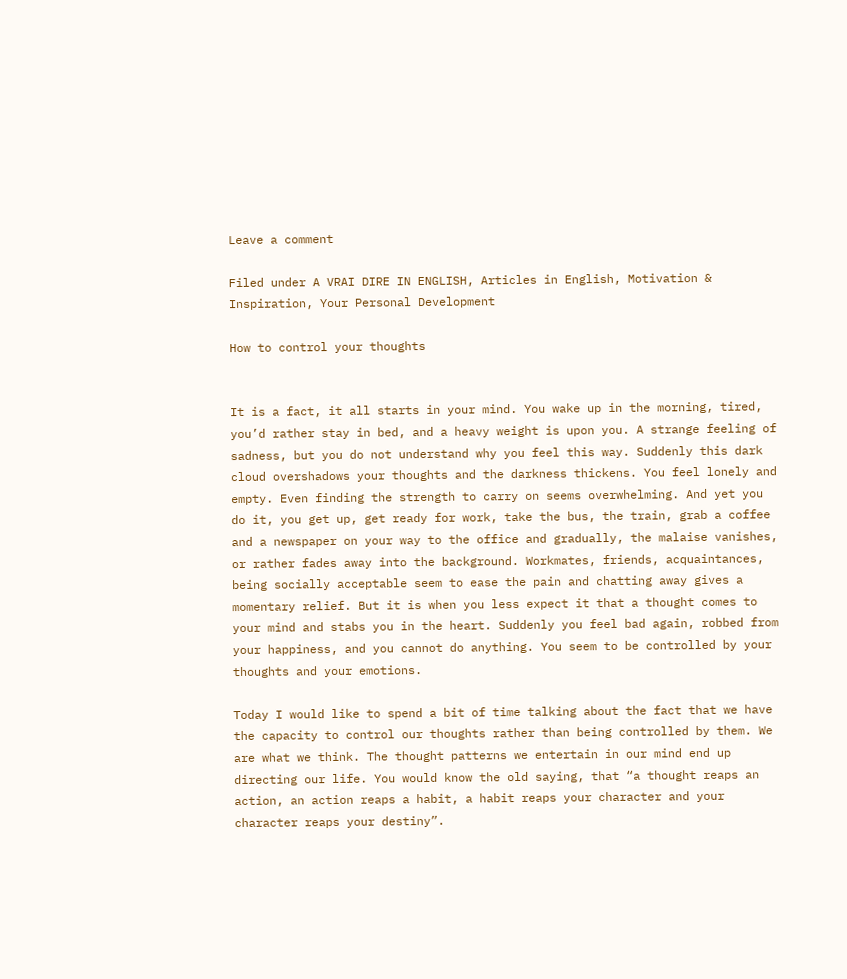Leave a comment

Filed under A VRAI DIRE IN ENGLISH, Articles in English, Motivation & Inspiration, Your Personal Development

How to control your thoughts


It is a fact, it all starts in your mind. You wake up in the morning, tired, you’d rather stay in bed, and a heavy weight is upon you. A strange feeling of sadness, but you do not understand why you feel this way. Suddenly this dark cloud overshadows your thoughts and the darkness thickens. You feel lonely and empty. Even finding the strength to carry on seems overwhelming. And yet you do it, you get up, get ready for work, take the bus, the train, grab a coffee and a newspaper on your way to the office and gradually, the malaise vanishes, or rather fades away into the background. Workmates, friends, acquaintances, being socially acceptable seem to ease the pain and chatting away gives a momentary relief. But it is when you less expect it that a thought comes to your mind and stabs you in the heart. Suddenly you feel bad again, robbed from your happiness, and you cannot do anything. You seem to be controlled by your thoughts and your emotions.

Today I would like to spend a bit of time talking about the fact that we have the capacity to control our thoughts rather than being controlled by them. We are what we think. The thought patterns we entertain in our mind end up directing our life. You would know the old saying, that “a thought reaps an action, an action reaps a habit, a habit reaps your character and your character reaps your destiny”.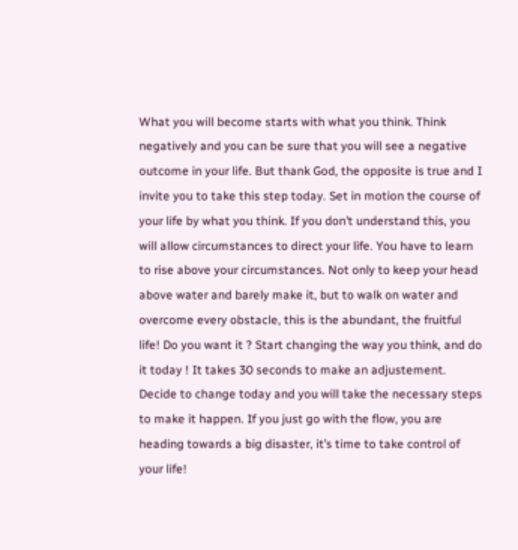What you will become starts with what you think. Think negatively and you can be sure that you will see a negative outcome in your life. But thank God, the opposite is true and I invite you to take this step today. Set in motion the course of your life by what you think. If you don’t understand this, you will allow circumstances to direct your life. You have to learn to rise above your circumstances. Not only to keep your head above water and barely make it, but to walk on water and overcome every obstacle, this is the abundant, the fruitful life! Do you want it ? Start changing the way you think, and do it today ! It takes 30 seconds to make an adjustement. Decide to change today and you will take the necessary steps to make it happen. If you just go with the flow, you are heading towards a big disaster, it’s time to take control of your life!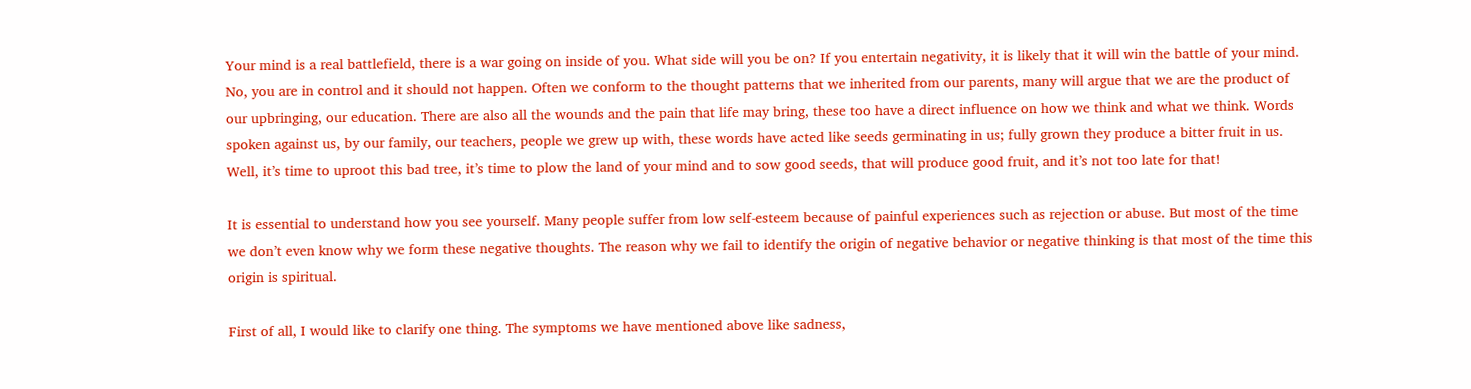Your mind is a real battlefield, there is a war going on inside of you. What side will you be on? If you entertain negativity, it is likely that it will win the battle of your mind. No, you are in control and it should not happen. Often we conform to the thought patterns that we inherited from our parents, many will argue that we are the product of our upbringing, our education. There are also all the wounds and the pain that life may bring, these too have a direct influence on how we think and what we think. Words spoken against us, by our family, our teachers, people we grew up with, these words have acted like seeds germinating in us; fully grown they produce a bitter fruit in us. Well, it’s time to uproot this bad tree, it’s time to plow the land of your mind and to sow good seeds, that will produce good fruit, and it’s not too late for that!

It is essential to understand how you see yourself. Many people suffer from low self-esteem because of painful experiences such as rejection or abuse. But most of the time we don’t even know why we form these negative thoughts. The reason why we fail to identify the origin of negative behavior or negative thinking is that most of the time this origin is spiritual.

First of all, I would like to clarify one thing. The symptoms we have mentioned above like sadness,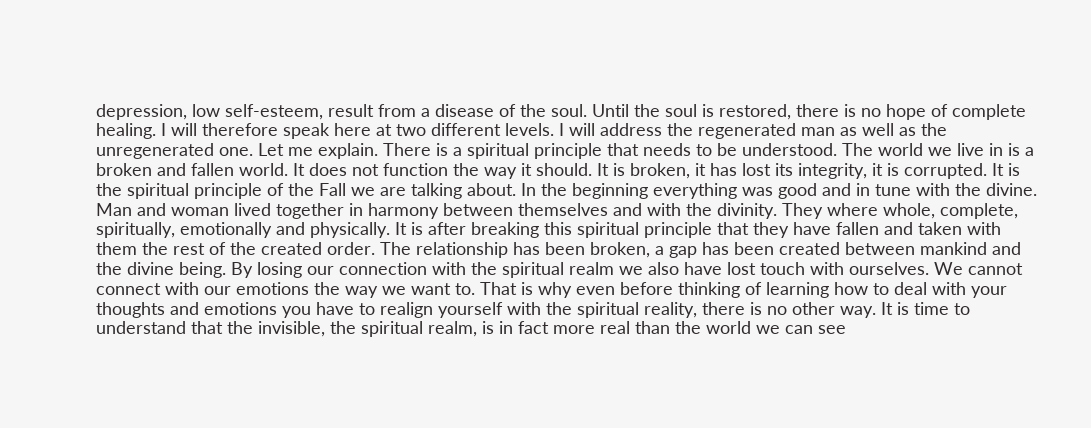depression, low self-esteem, result from a disease of the soul. Until the soul is restored, there is no hope of complete healing. I will therefore speak here at two different levels. I will address the regenerated man as well as the unregenerated one. Let me explain. There is a spiritual principle that needs to be understood. The world we live in is a broken and fallen world. It does not function the way it should. It is broken, it has lost its integrity, it is corrupted. It is the spiritual principle of the Fall we are talking about. In the beginning everything was good and in tune with the divine. Man and woman lived together in harmony between themselves and with the divinity. They where whole, complete, spiritually, emotionally and physically. It is after breaking this spiritual principle that they have fallen and taken with them the rest of the created order. The relationship has been broken, a gap has been created between mankind and the divine being. By losing our connection with the spiritual realm we also have lost touch with ourselves. We cannot connect with our emotions the way we want to. That is why even before thinking of learning how to deal with your thoughts and emotions you have to realign yourself with the spiritual reality, there is no other way. It is time to understand that the invisible, the spiritual realm, is in fact more real than the world we can see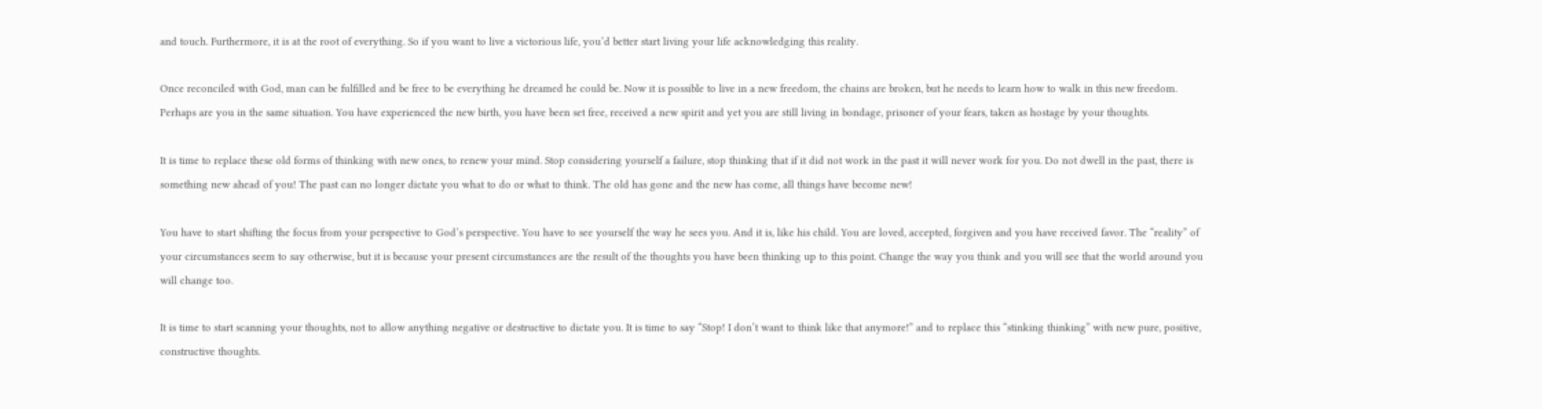and touch. Furthermore, it is at the root of everything. So if you want to live a victorious life, you’d better start living your life acknowledging this reality.

Once reconciled with God, man can be fulfilled and be free to be everything he dreamed he could be. Now it is possible to live in a new freedom, the chains are broken, but he needs to learn how to walk in this new freedom. Perhaps are you in the same situation. You have experienced the new birth, you have been set free, received a new spirit and yet you are still living in bondage, prisoner of your fears, taken as hostage by your thoughts.

It is time to replace these old forms of thinking with new ones, to renew your mind. Stop considering yourself a failure, stop thinking that if it did not work in the past it will never work for you. Do not dwell in the past, there is something new ahead of you! The past can no longer dictate you what to do or what to think. The old has gone and the new has come, all things have become new!

You have to start shifting the focus from your perspective to God’s perspective. You have to see yourself the way he sees you. And it is, like his child. You are loved, accepted, forgiven and you have received favor. The “reality” of your circumstances seem to say otherwise, but it is because your present circumstances are the result of the thoughts you have been thinking up to this point. Change the way you think and you will see that the world around you will change too.

It is time to start scanning your thoughts, not to allow anything negative or destructive to dictate you. It is time to say “Stop! I don’t want to think like that anymore!” and to replace this “stinking thinking” with new pure, positive, constructive thoughts.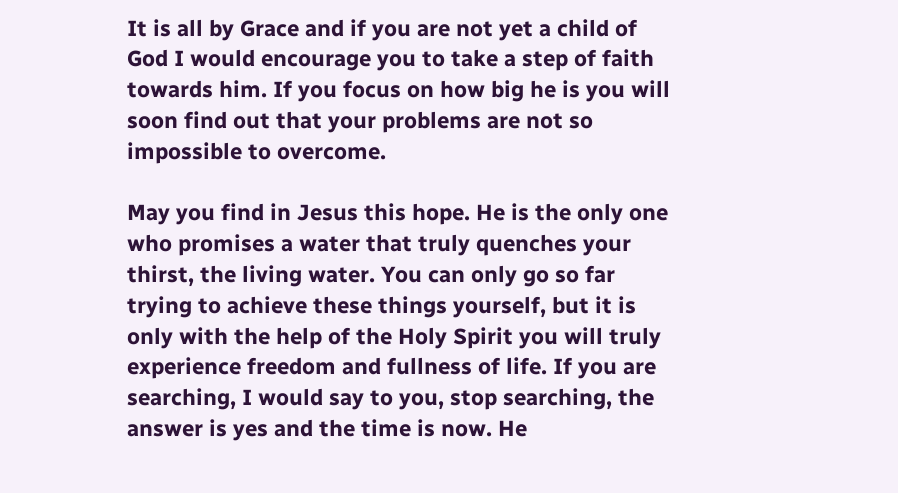It is all by Grace and if you are not yet a child of God I would encourage you to take a step of faith towards him. If you focus on how big he is you will soon find out that your problems are not so impossible to overcome.

May you find in Jesus this hope. He is the only one who promises a water that truly quenches your thirst, the living water. You can only go so far trying to achieve these things yourself, but it is only with the help of the Holy Spirit you will truly experience freedom and fullness of life. If you are searching, I would say to you, stop searching, the answer is yes and the time is now. He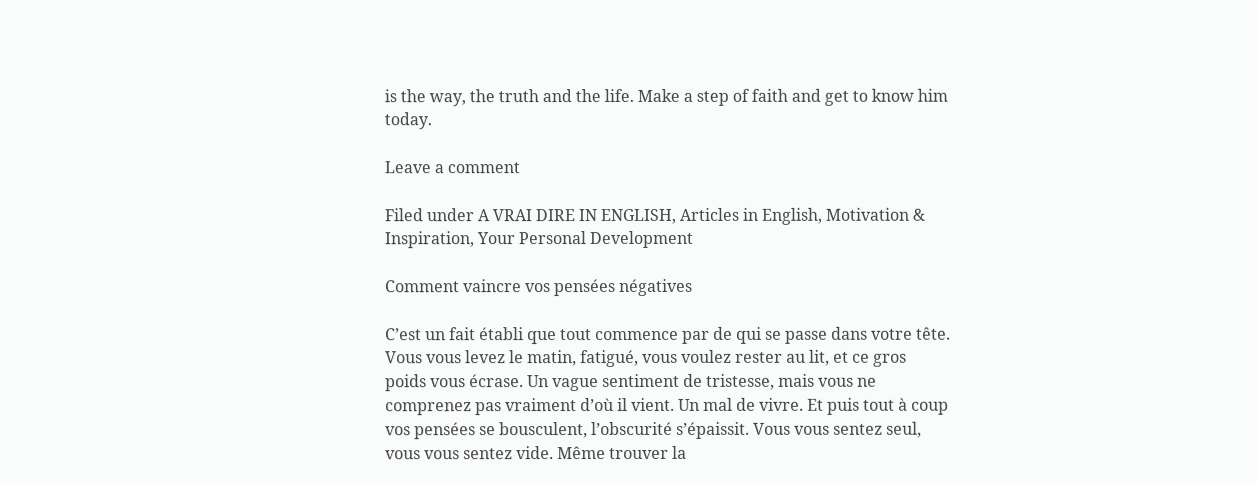is the way, the truth and the life. Make a step of faith and get to know him today.

Leave a comment

Filed under A VRAI DIRE IN ENGLISH, Articles in English, Motivation & Inspiration, Your Personal Development

Comment vaincre vos pensées négatives

C’est un fait établi que tout commence par de qui se passe dans votre tête. Vous vous levez le matin, fatigué, vous voulez rester au lit, et ce gros poids vous écrase. Un vague sentiment de tristesse, mais vous ne comprenez pas vraiment d’où il vient. Un mal de vivre. Et puis tout à coup vos pensées se bousculent, l’obscurité s’épaissit. Vous vous sentez seul, vous vous sentez vide. Même trouver la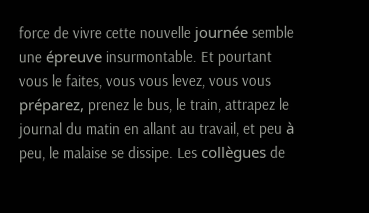force de vivre cette nouvelle journée semble une épreuve insurmontable. Et pourtant vous le faites, vous vous levez, vous vous préparez, prenez le bus, le train, attrapez le journal du matin en allant au travail, et peu à peu, le malaise se dissipe. Les collègues de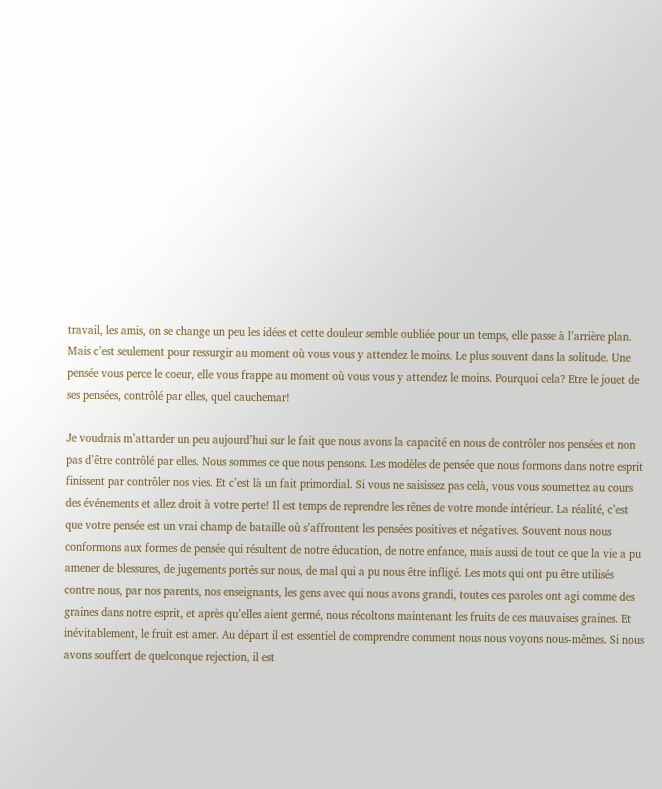travail, les amis, on se change un peu les idées et cette douleur semble oubliée pour un temps, elle passe à l’arrière plan. Mais c’est seulement pour ressurgir au moment où vous vous y attendez le moins. Le plus souvent dans la solitude. Une pensée vous perce le coeur, elle vous frappe au moment où vous vous y attendez le moins. Pourquoi cela? Etre le jouet de ses pensées, contrôlé par elles, quel cauchemar!

Je voudrais m’attarder un peu aujourd’hui sur le fait que nous avons la capacité en nous de contrôler nos pensées et non pas d’être contrôlé par elles. Nous sommes ce que nous pensons. Les modèles de pensée que nous formons dans notre esprit finissent par contrôler nos vies. Et c’est là un fait primordial. Si vous ne saisissez pas celà, vous vous soumettez au cours des événements et allez droit à votre perte! Il est temps de reprendre les rênes de votre monde intérieur. La réalité, c’est que votre pensée est un vrai champ de bataille où s’affrontent les pensées positives et négatives. Souvent nous nous conformons aux formes de pensée qui résultent de notre éducation, de notre enfance, mais aussi de tout ce que la vie a pu amener de blessures, de jugements portés sur nous, de mal qui a pu nous être infligé. Les mots qui ont pu être utilisés contre nous, par nos parents, nos enseignants, les gens avec qui nous avons grandi, toutes ces paroles ont agi comme des graines dans notre esprit, et après qu’elles aient germé, nous récoltons maintenant les fruits de ces mauvaises graines. Et inévitablement, le fruit est amer. Au départ il est essentiel de comprendre comment nous nous voyons nous-mêmes. Si nous avons souffert de quelconque rejection, il est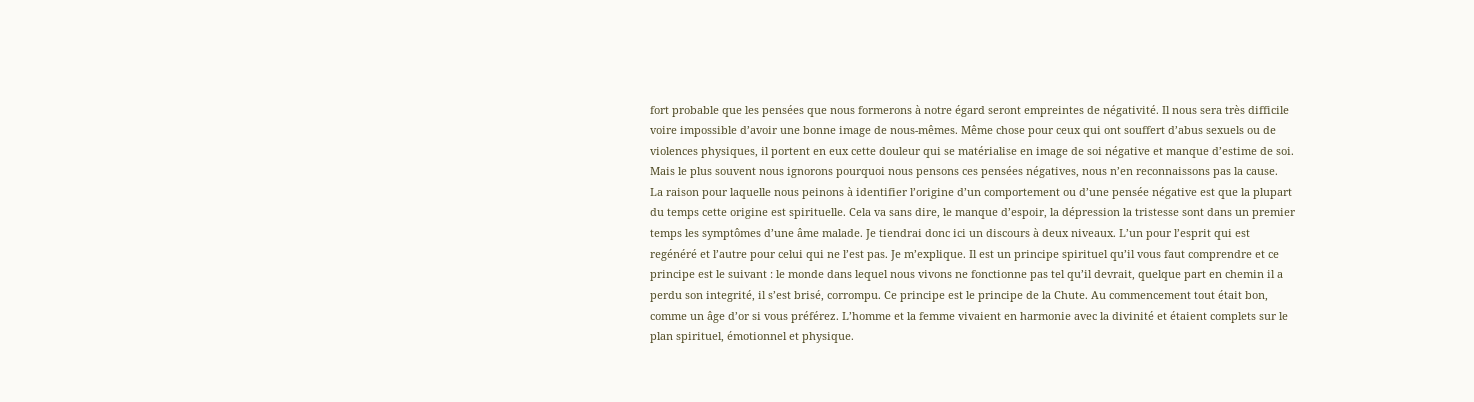fort probable que les pensées que nous formerons à notre égard seront empreintes de négativité. Il nous sera très difficile voire impossible d’avoir une bonne image de nous-mêmes. Même chose pour ceux qui ont souffert d’abus sexuels ou de violences physiques, il portent en eux cette douleur qui se matérialise en image de soi négative et manque d’estime de soi. Mais le plus souvent nous ignorons pourquoi nous pensons ces pensées négatives, nous n’en reconnaissons pas la cause.
La raison pour laquelle nous peinons à identifier l’origine d’un comportement ou d’une pensée négative est que la plupart du temps cette origine est spirituelle. Cela va sans dire, le manque d’espoir, la dépression la tristesse sont dans un premier temps les symptômes d’une âme malade. Je tiendrai donc ici un discours à deux niveaux. L’un pour l’esprit qui est regénéré et l’autre pour celui qui ne l’est pas. Je m’explique. Il est un principe spirituel qu’il vous faut comprendre et ce principe est le suivant : le monde dans lequel nous vivons ne fonctionne pas tel qu’il devrait, quelque part en chemin il a perdu son integrité, il s’est brisé, corrompu. Ce principe est le principe de la Chute. Au commencement tout était bon, comme un âge d’or si vous préférez. L’homme et la femme vivaient en harmonie avec la divinité et étaient complets sur le plan spirituel, émotionnel et physique.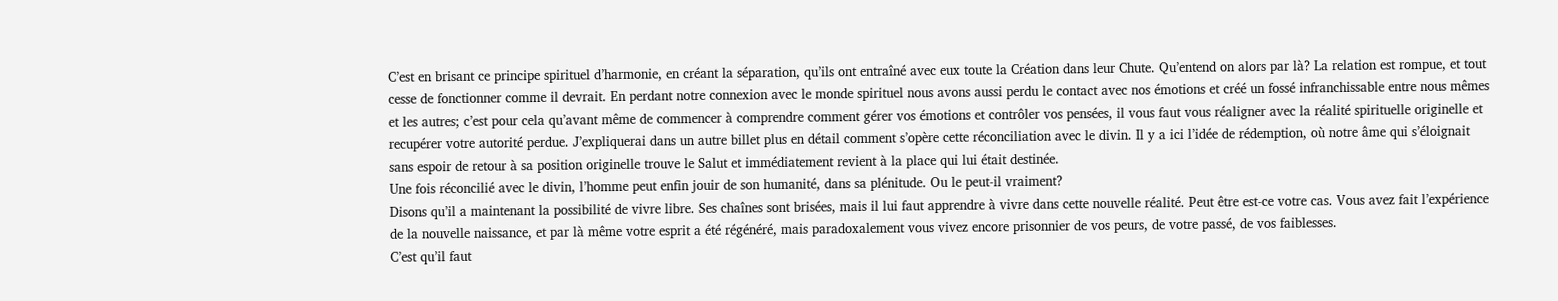C’est en brisant ce principe spirituel d’harmonie, en créant la séparation, qu’ils ont entraîné avec eux toute la Création dans leur Chute. Qu’entend on alors par là? La relation est rompue, et tout cesse de fonctionner comme il devrait. En perdant notre connexion avec le monde spirituel nous avons aussi perdu le contact avec nos émotions et créé un fossé infranchissable entre nous mêmes et les autres; c’est pour cela qu’avant même de commencer à comprendre comment gérer vos émotions et contrôler vos pensées, il vous faut vous réaligner avec la réalité spirituelle originelle et recupérer votre autorité perdue. J’expliquerai dans un autre billet plus en détail comment s’opère cette réconciliation avec le divin. Il y a ici l’idée de rédemption, où notre âme qui s’éloignait sans espoir de retour à sa position originelle trouve le Salut et immédiatement revient à la place qui lui était destinée.
Une fois réconcilié avec le divin, l’homme peut enfin jouir de son humanité, dans sa plénitude. Ou le peut-il vraiment?
Disons qu’il a maintenant la possibilité de vivre libre. Ses chaînes sont brisées, mais il lui faut apprendre à vivre dans cette nouvelle réalité. Peut être est-ce votre cas. Vous avez fait l’expérience de la nouvelle naissance, et par là même votre esprit a été régénéré, mais paradoxalement vous vivez encore prisonnier de vos peurs, de votre passé, de vos faiblesses.
C’est qu’il faut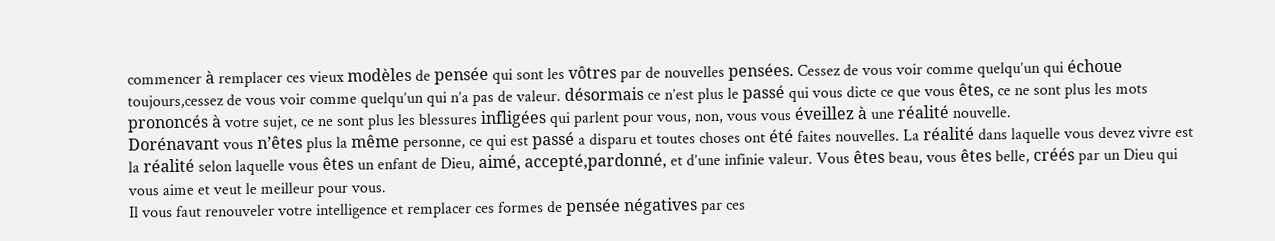commencer à remplacer ces vieux modèles de pensée qui sont les vôtres par de nouvelles pensées. Cessez de vous voir comme quelqu’un qui échoue toujours,cessez de vous voir comme quelqu’un qui n’a pas de valeur. désormais ce n’est plus le passé qui vous dicte ce que vous êtes, ce ne sont plus les mots prononcés à votre sujet, ce ne sont plus les blessures infligées qui parlent pour vous, non, vous vous éveillez à une réalité nouvelle.
Dorénavant vous n’êtes plus la même personne, ce qui est passé a disparu et toutes choses ont été faites nouvelles. La réalité dans laquelle vous devez vivre est la réalité selon laquelle vous êtes un enfant de Dieu, aimé, accepté,pardonné, et d’une infinie valeur. Vous êtes beau, vous êtes belle, créés par un Dieu qui vous aime et veut le meilleur pour vous.
Il vous faut renouveler votre intelligence et remplacer ces formes de pensée négatives par ces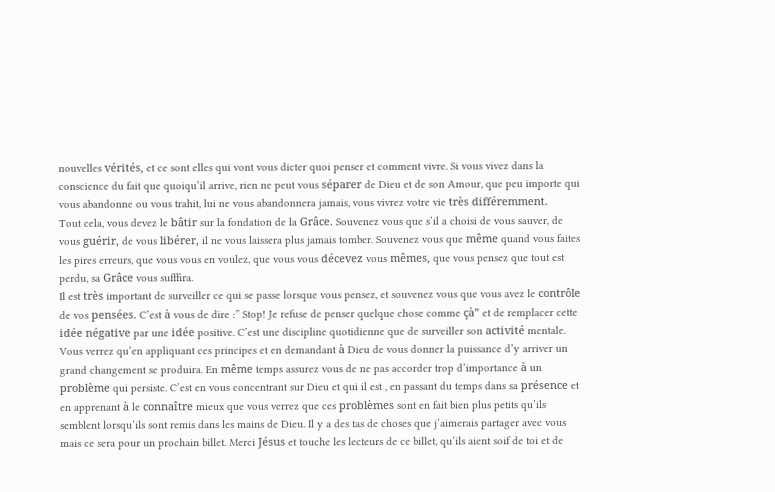nouvelles vérités, et ce sont elles qui vont vous dicter quoi penser et comment vivre. Si vous vivez dans la conscience du fait que quoiqu’il arrive, rien ne peut vous séparer de Dieu et de son Amour, que peu importe qui vous abandonne ou vous trahit, lui ne vous abandonnera jamais, vous vivrez votre vie très différemment.
Tout cela, vous devez le bâtir sur la fondation de la Grâce. Souvenez vous que s’il a choisi de vous sauver, de vous guérir, de vous libérer, il ne vous laissera plus jamais tomber. Souvenez vous que même quand vous faites les pires erreurs, que vous vous en voulez, que vous vous décevez vous mêmes, que vous pensez que tout est perdu, sa Grâce vous sufffira.
Il est très important de surveiller ce qui se passe lorsque vous pensez, et souvenez vous que vous avez le contrôle de vos pensées. C’est à vous de dire :” Stop! Je refuse de penser quelque chose comme çà” et de remplacer cette idée négative par une idée positive. C’est une discipline quotidienne que de surveiller son activité mentale. Vous verrez qu’en appliquant ces principes et en demandant à Dieu de vous donner la puissance d’y arriver un grand changement se produira. En même temps assurez vous de ne pas accorder trop d’importance à un problème qui persiste. C’est en vous concentrant sur Dieu et qui il est , en passant du temps dans sa présence et en apprenant à le connaître mieux que vous verrez que ces problèmes sont en fait bien plus petits qu’ils semblent lorsqu’ils sont remis dans les mains de Dieu. Il y a des tas de choses que j’aimerais partager avec vous mais ce sera pour un prochain billet. Merci Jésus et touche les lecteurs de ce billet, qu’ils aient soif de toi et de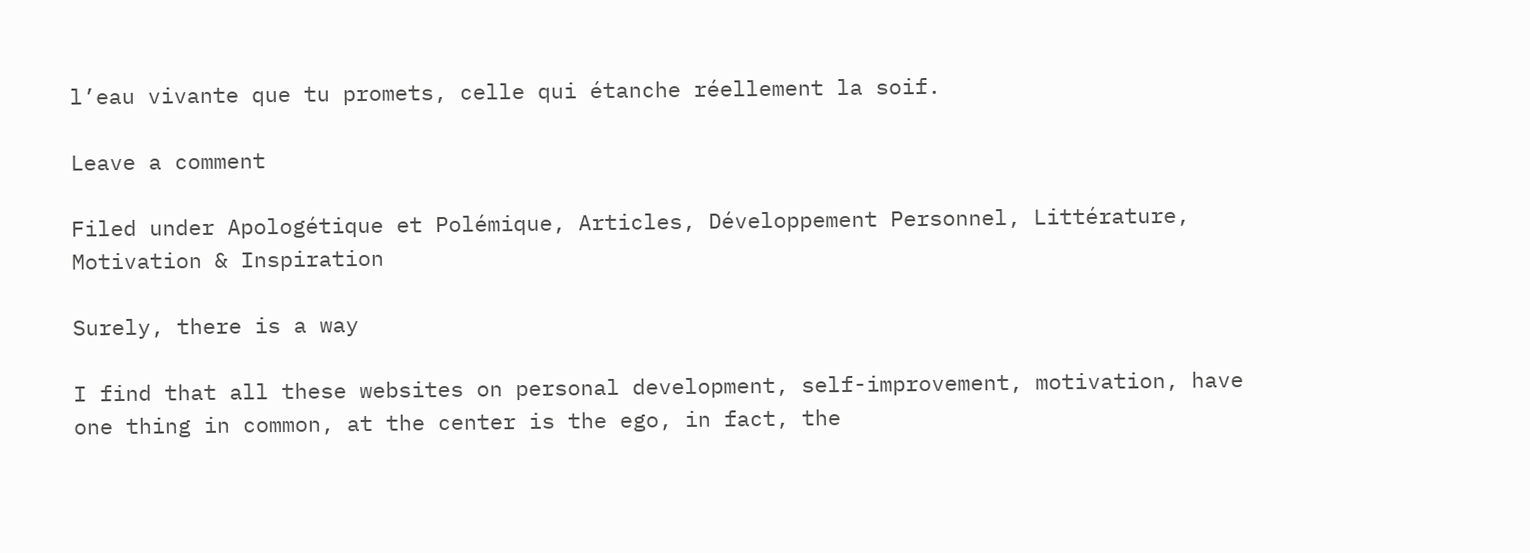l’eau vivante que tu promets, celle qui étanche réellement la soif.

Leave a comment

Filed under Apologétique et Polémique, Articles, Développement Personnel, Littérature, Motivation & Inspiration

Surely, there is a way

I find that all these websites on personal development, self-improvement, motivation, have one thing in common, at the center is the ego, in fact, the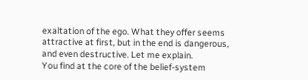exaltation of the ego. What they offer seems attractive at first, but in the end is dangerous, and even destructive. Let me explain.
You find at the core of the belief-system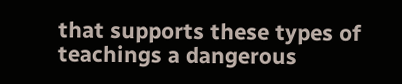that supports these types of teachings a dangerous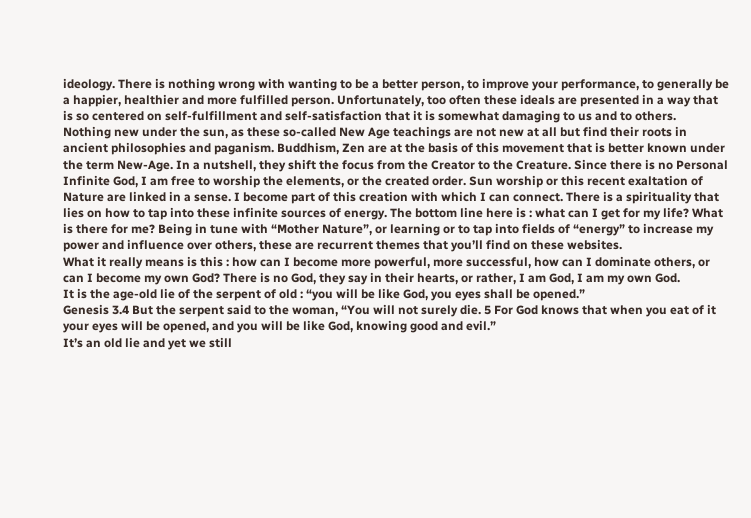ideology. There is nothing wrong with wanting to be a better person, to improve your performance, to generally be a happier, healthier and more fulfilled person. Unfortunately, too often these ideals are presented in a way that is so centered on self-fulfillment and self-satisfaction that it is somewhat damaging to us and to others.
Nothing new under the sun, as these so-called New Age teachings are not new at all but find their roots in ancient philosophies and paganism. Buddhism, Zen are at the basis of this movement that is better known under the term New-Age. In a nutshell, they shift the focus from the Creator to the Creature. Since there is no Personal Infinite God, I am free to worship the elements, or the created order. Sun worship or this recent exaltation of Nature are linked in a sense. I become part of this creation with which I can connect. There is a spirituality that lies on how to tap into these infinite sources of energy. The bottom line here is : what can I get for my life? What is there for me? Being in tune with “Mother Nature”, or learning or to tap into fields of “energy” to increase my power and influence over others, these are recurrent themes that you’ll find on these websites.
What it really means is this : how can I become more powerful, more successful, how can I dominate others, or can I become my own God? There is no God, they say in their hearts, or rather, I am God, I am my own God.
It is the age-old lie of the serpent of old : “you will be like God, you eyes shall be opened.”
Genesis 3.4 But the serpent said to the woman, “You will not surely die. 5 For God knows that when you eat of it your eyes will be opened, and you will be like God, knowing good and evil.”
It’s an old lie and yet we still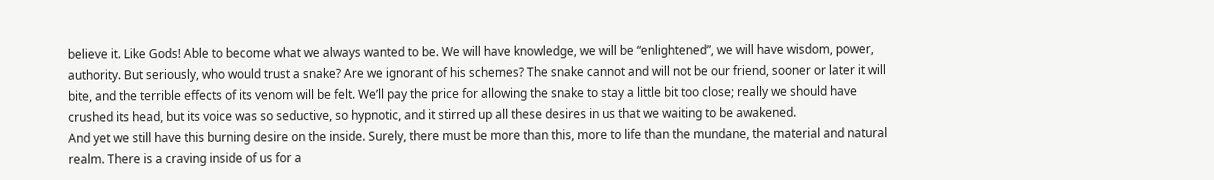believe it. Like Gods! Able to become what we always wanted to be. We will have knowledge, we will be “enlightened”, we will have wisdom, power, authority. But seriously, who would trust a snake? Are we ignorant of his schemes? The snake cannot and will not be our friend, sooner or later it will bite, and the terrible effects of its venom will be felt. We’ll pay the price for allowing the snake to stay a little bit too close; really we should have crushed its head, but its voice was so seductive, so hypnotic, and it stirred up all these desires in us that we waiting to be awakened.
And yet we still have this burning desire on the inside. Surely, there must be more than this, more to life than the mundane, the material and natural realm. There is a craving inside of us for a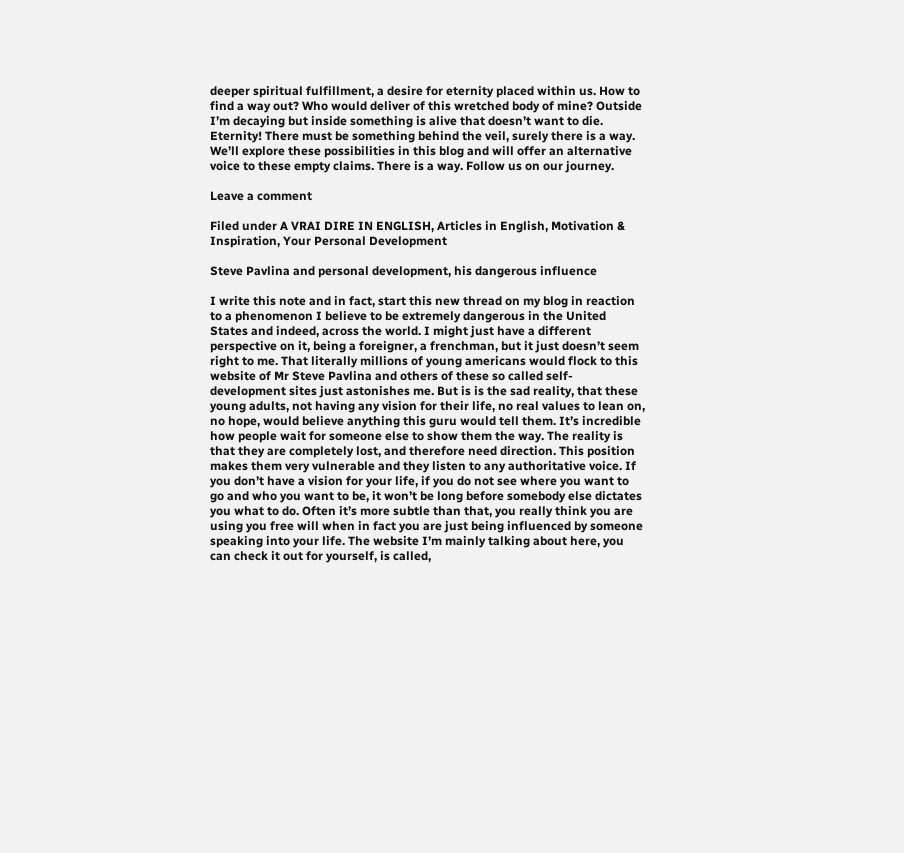deeper spiritual fulfillment, a desire for eternity placed within us. How to find a way out? Who would deliver of this wretched body of mine? Outside I’m decaying but inside something is alive that doesn’t want to die. Eternity! There must be something behind the veil, surely there is a way.
We’ll explore these possibilities in this blog and will offer an alternative voice to these empty claims. There is a way. Follow us on our journey.

Leave a comment

Filed under A VRAI DIRE IN ENGLISH, Articles in English, Motivation & Inspiration, Your Personal Development

Steve Pavlina and personal development, his dangerous influence

I write this note and in fact, start this new thread on my blog in reaction to a phenomenon I believe to be extremely dangerous in the United States and indeed, across the world. I might just have a different perspective on it, being a foreigner, a frenchman, but it just doesn’t seem right to me. That literally millions of young americans would flock to this website of Mr Steve Pavlina and others of these so called self-development sites just astonishes me. But is is the sad reality, that these young adults, not having any vision for their life, no real values to lean on, no hope, would believe anything this guru would tell them. It’s incredible how people wait for someone else to show them the way. The reality is that they are completely lost, and therefore need direction. This position makes them very vulnerable and they listen to any authoritative voice. If you don’t have a vision for your life, if you do not see where you want to go and who you want to be, it won’t be long before somebody else dictates you what to do. Often it’s more subtle than that, you really think you are using you free will when in fact you are just being influenced by someone speaking into your life. The website I’m mainly talking about here, you can check it out for yourself, is called,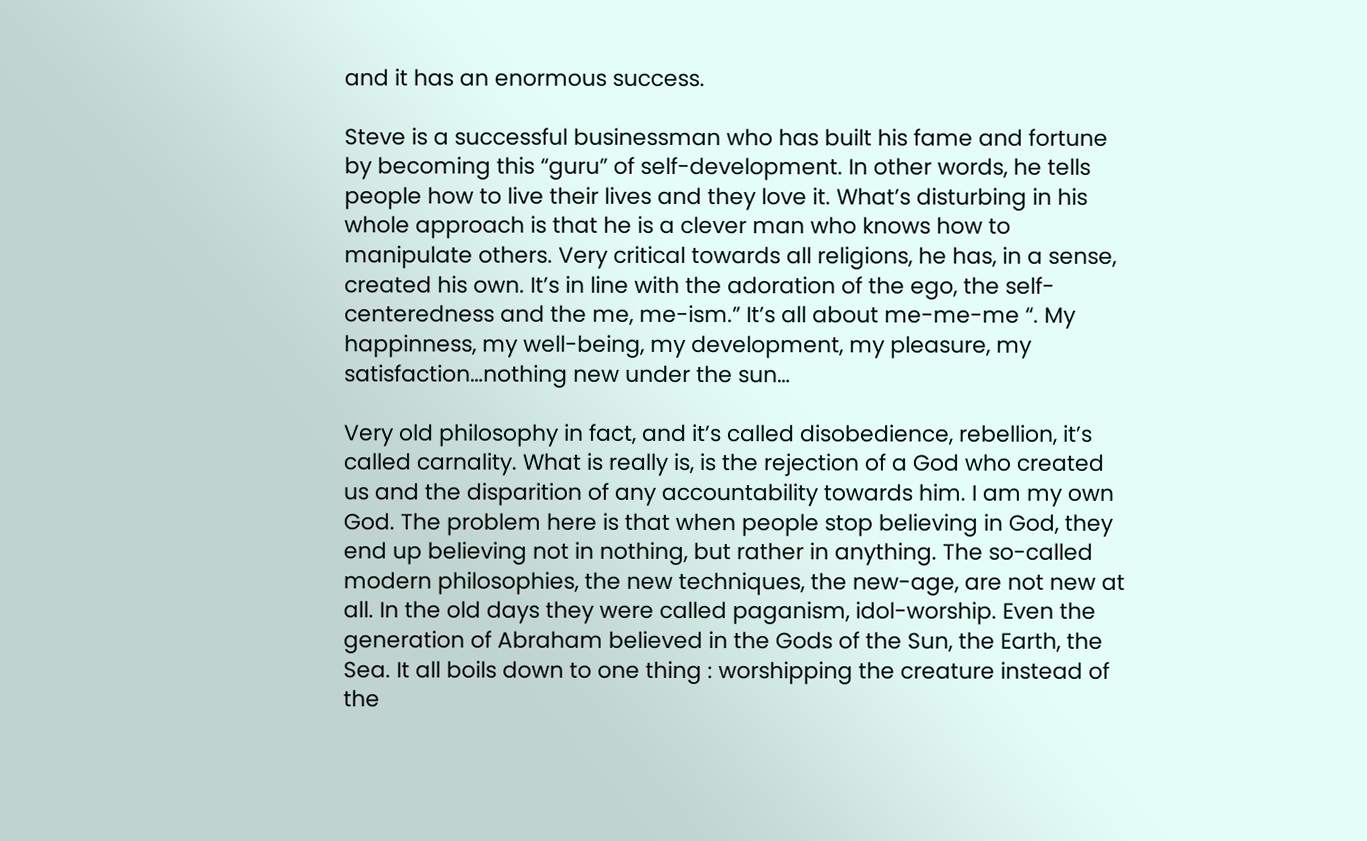and it has an enormous success.

Steve is a successful businessman who has built his fame and fortune by becoming this “guru” of self-development. In other words, he tells people how to live their lives and they love it. What’s disturbing in his whole approach is that he is a clever man who knows how to manipulate others. Very critical towards all religions, he has, in a sense, created his own. It’s in line with the adoration of the ego, the self-centeredness and the me, me-ism.” It’s all about me-me-me “. My happinness, my well-being, my development, my pleasure, my satisfaction…nothing new under the sun…

Very old philosophy in fact, and it’s called disobedience, rebellion, it’s called carnality. What is really is, is the rejection of a God who created us and the disparition of any accountability towards him. I am my own God. The problem here is that when people stop believing in God, they end up believing not in nothing, but rather in anything. The so-called modern philosophies, the new techniques, the new-age, are not new at all. In the old days they were called paganism, idol-worship. Even the generation of Abraham believed in the Gods of the Sun, the Earth, the Sea. It all boils down to one thing : worshipping the creature instead of the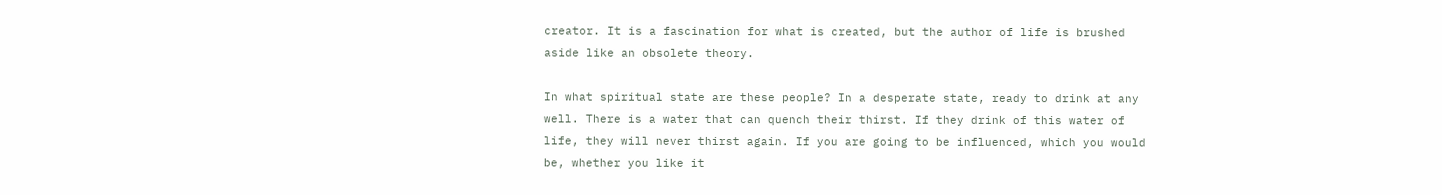creator. It is a fascination for what is created, but the author of life is brushed aside like an obsolete theory.

In what spiritual state are these people? In a desperate state, ready to drink at any well. There is a water that can quench their thirst. If they drink of this water of life, they will never thirst again. If you are going to be influenced, which you would be, whether you like it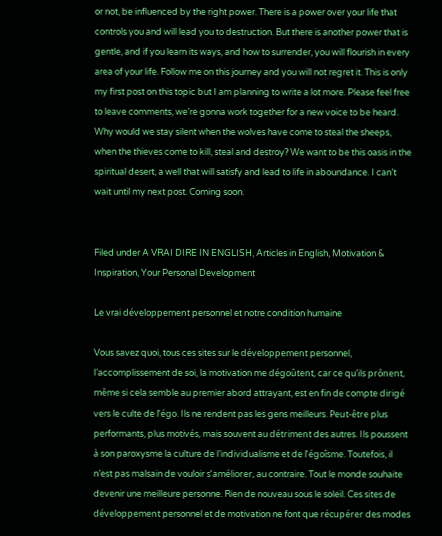or not, be influenced by the right power. There is a power over your life that controls you and will lead you to destruction. But there is another power that is gentle, and if you learn its ways, and how to surrender, you will flourish in every area of your life. Follow me on this journey and you will not regret it. This is only my first post on this topic but I am planning to write a lot more. Please feel free to leave comments, we’re gonna work together for a new voice to be heard. Why would we stay silent when the wolves have come to steal the sheeps, when the thieves come to kill, steal and destroy? We want to be this oasis in the spiritual desert, a well that will satisfy and lead to life in aboundance. I can’t wait until my next post. Coming soon.


Filed under A VRAI DIRE IN ENGLISH, Articles in English, Motivation & Inspiration, Your Personal Development

Le vrai développement personnel et notre condition humaine

Vous savez quoi, tous ces sites sur le développement personnel, l’accomplissement de soi, la motivation me dégoûtent, car ce qu’ils prônent, même si cela semble au premier abord attrayant, est en fin de compte dirigé vers le culte de l’égo. Ils ne rendent pas les gens meilleurs. Peut-être plus performants, plus motivés, mais souvent au détriment des autres. Ils poussent à son paroxysme la culture de l’individualisme et de l’égoîsme. Toutefois, il n’est pas malsain de vouloir s’améliorer, au contraire. Tout le monde souhaite devenir une meilleure personne. Rien de nouveau sous le soleil. Ces sites de développement personnel et de motivation ne font que récupérer des modes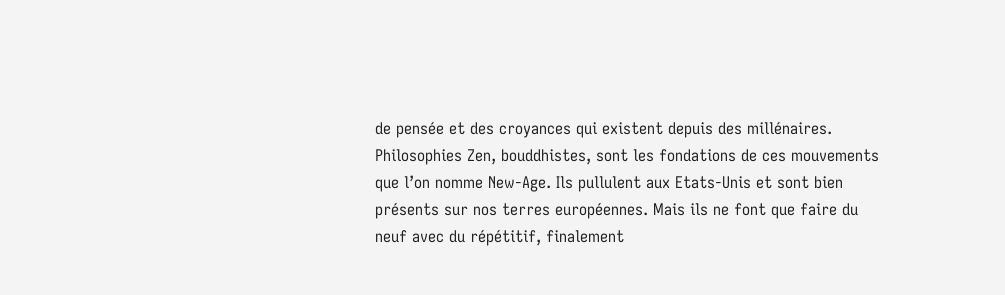de pensée et des croyances qui existent depuis des millénaires. Philosophies Zen, bouddhistes, sont les fondations de ces mouvements que l’on nomme New-Age. Ils pullulent aux Etats-Unis et sont bien présents sur nos terres européennes. Mais ils ne font que faire du neuf avec du répétitif, finalement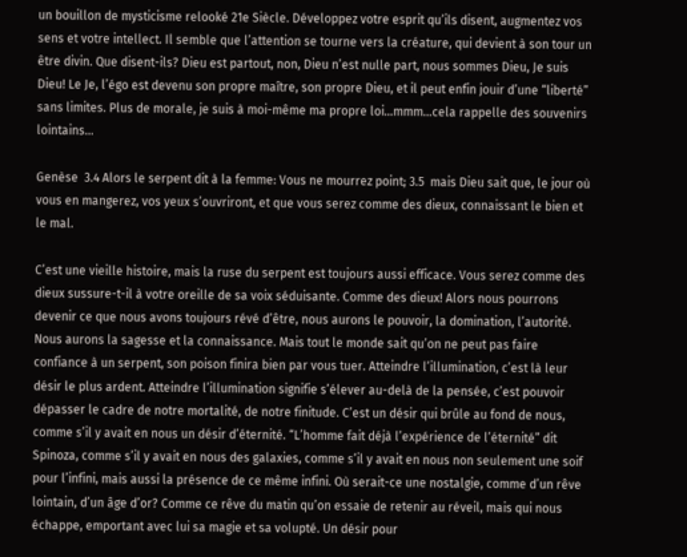un bouillon de mysticisme relooké 21e Siècle. Développez votre esprit qu’ils disent, augmentez vos sens et votre intellect. Il semble que l’attention se tourne vers la créature, qui devient à son tour un être divin. Que disent-ils? Dieu est partout, non, Dieu n’est nulle part, nous sommes Dieu, Je suis Dieu! Le Je, l’égo est devenu son propre maître, son propre Dieu, et il peut enfin jouir d’une “liberté” sans limites. Plus de morale, je suis à moi-même ma propre loi…mmm…cela rappelle des souvenirs lointains…

Genèse  3.4 Alors le serpent dit à la femme: Vous ne mourrez point; 3.5  mais Dieu sait que, le jour où vous en mangerez, vos yeux s’ouvriront, et que vous serez comme des dieux, connaissant le bien et le mal.

C’est une vieille histoire, mais la ruse du serpent est toujours aussi efficace. Vous serez comme des dieux sussure-t-il à votre oreille de sa voix séduisante. Comme des dieux! Alors nous pourrons devenir ce que nous avons toujours révé d’être, nous aurons le pouvoir, la domination, l’autorité. Nous aurons la sagesse et la connaissance. Mais tout le monde sait qu’on ne peut pas faire confiance à un serpent, son poison finira bien par vous tuer. Atteindre l’illumination, c’est là leur désir le plus ardent. Atteindre l’illumination signifie s’élever au-delà de la pensée, c’est pouvoir dépasser le cadre de notre mortalité, de notre finitude. C’est un désir qui brûle au fond de nous, comme s’il y avait en nous un désir d’éternité. “L’homme fait déjà l’expérience de l’éternité” dit Spinoza, comme s’il y avait en nous des galaxies, comme s’il y avait en nous non seulement une soif pour l’infini, mais aussi la présence de ce même infini. Où serait-ce une nostalgie, comme d’un rêve lointain, d’un âge d’or? Comme ce rêve du matin qu’on essaie de retenir au réveil, mais qui nous échappe, emportant avec lui sa magie et sa volupté. Un désir pour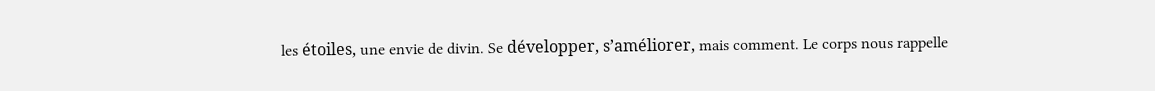les étoiles, une envie de divin. Se développer, s’améliorer, mais comment. Le corps nous rappelle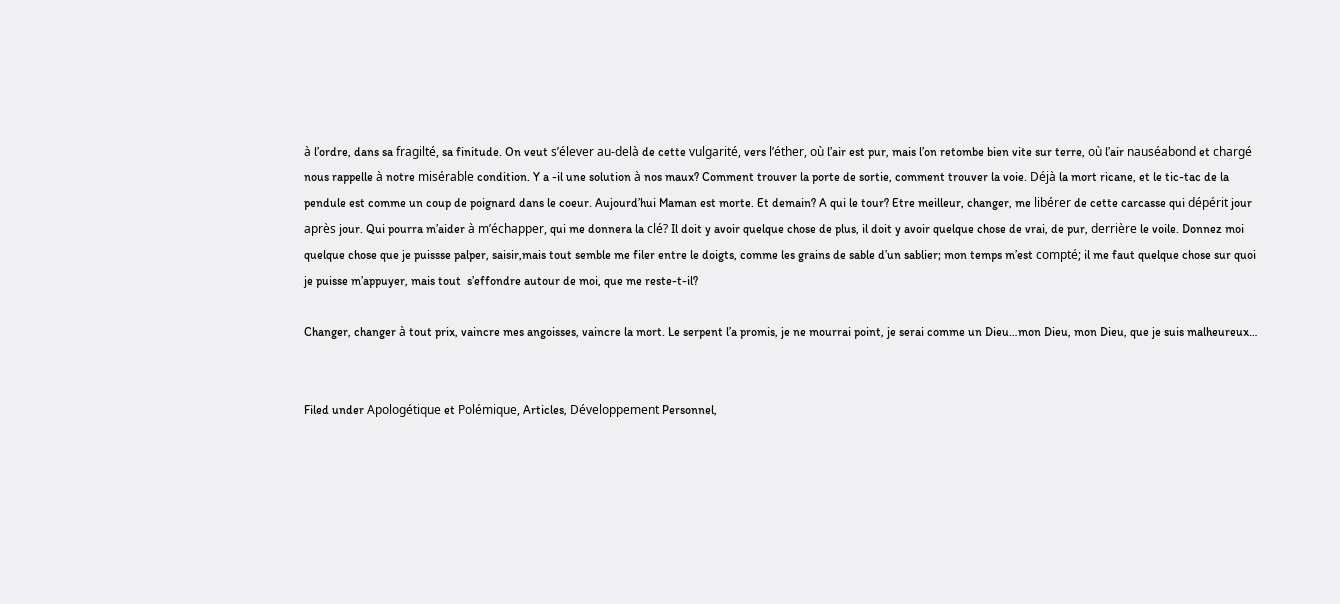à l’ordre, dans sa fragilté, sa finitude. On veut s’élever au-delà de cette vulgarité, vers l’éther, où l’air est pur, mais l’on retombe bien vite sur terre, où l’air nauséabond et chargé nous rappelle à notre misérable condition. Y a -il une solution à nos maux? Comment trouver la porte de sortie, comment trouver la voie. Déjà la mort ricane, et le tic-tac de la pendule est comme un coup de poignard dans le coeur. Aujourd’hui Maman est morte. Et demain? A qui le tour? Etre meilleur, changer, me libérer de cette carcasse qui dépérit jour après jour. Qui pourra m’aider à m’échapper, qui me donnera la clé? Il doit y avoir quelque chose de plus, il doit y avoir quelque chose de vrai, de pur, derrière le voile. Donnez moi quelque chose que je puissse palper, saisir,mais tout semble me filer entre le doigts, comme les grains de sable d’un sablier; mon temps m’est compté; il me faut quelque chose sur quoi je puisse m’appuyer, mais tout  s’effondre autour de moi, que me reste-t-il?

Changer, changer à tout prix, vaincre mes angoisses, vaincre la mort. Le serpent l’a promis, je ne mourrai point, je serai comme un Dieu…mon Dieu, mon Dieu, que je suis malheureux…


Filed under Apologétique et Polémique, Articles, Développement Personnel,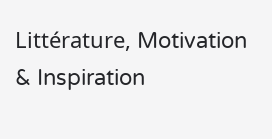Littérature, Motivation & Inspiration